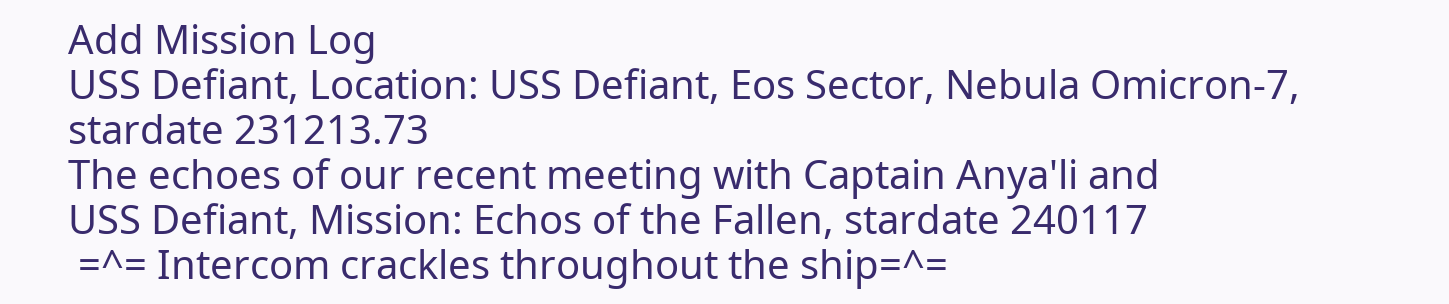Add Mission Log
USS Defiant, Location: USS Defiant, Eos Sector, Nebula Omicron-7, stardate 231213.73
The echoes of our recent meeting with Captain Anya'li and
USS Defiant, Mission: Echos of the Fallen, stardate 240117
 =^= Intercom crackles throughout the ship=^=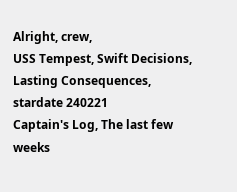Alright, crew,
USS Tempest, Swift Decisions, Lasting Consequences, stardate 240221
Captain's Log, The last few weeks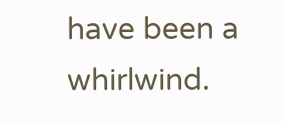have been a whirlwind.